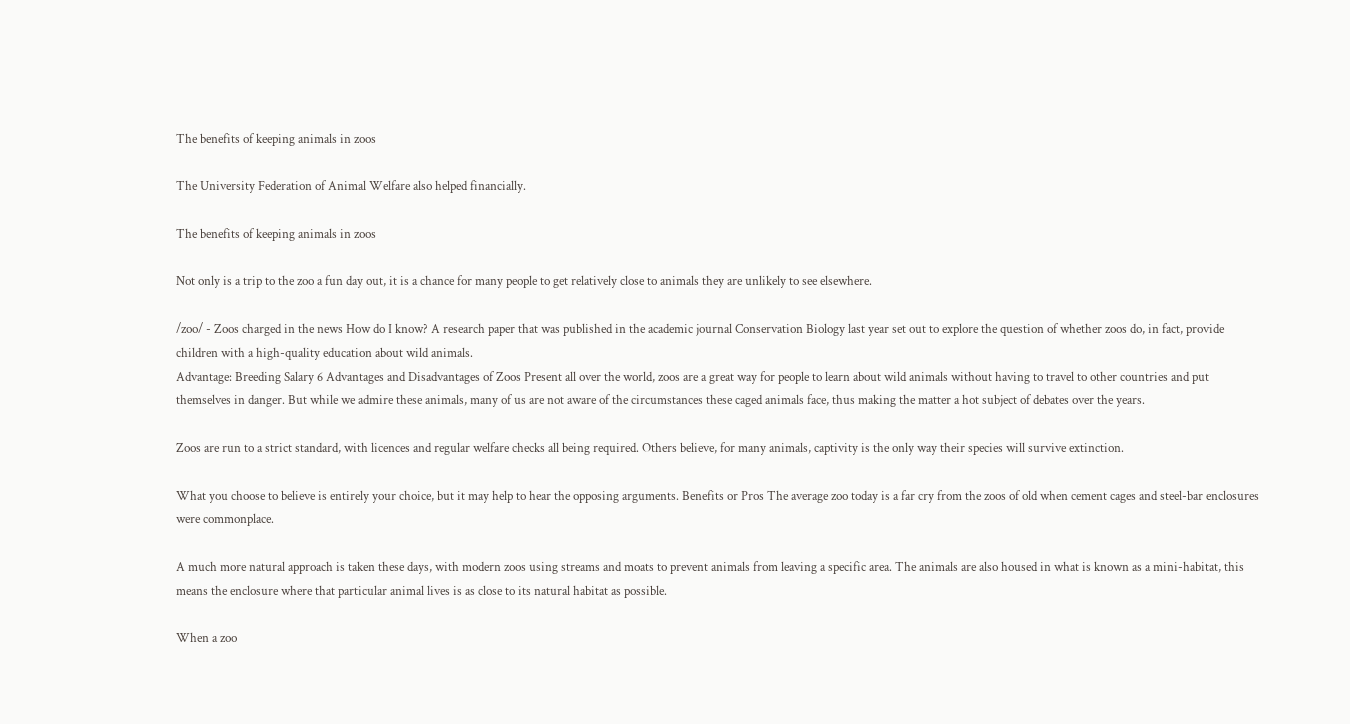The benefits of keeping animals in zoos

The University Federation of Animal Welfare also helped financially.

The benefits of keeping animals in zoos

Not only is a trip to the zoo a fun day out, it is a chance for many people to get relatively close to animals they are unlikely to see elsewhere.

/zoo/ - Zoos charged in the news How do I know? A research paper that was published in the academic journal Conservation Biology last year set out to explore the question of whether zoos do, in fact, provide children with a high-quality education about wild animals.
Advantage: Breeding Salary 6 Advantages and Disadvantages of Zoos Present all over the world, zoos are a great way for people to learn about wild animals without having to travel to other countries and put themselves in danger. But while we admire these animals, many of us are not aware of the circumstances these caged animals face, thus making the matter a hot subject of debates over the years.

Zoos are run to a strict standard, with licences and regular welfare checks all being required. Others believe, for many animals, captivity is the only way their species will survive extinction.

What you choose to believe is entirely your choice, but it may help to hear the opposing arguments. Benefits or Pros The average zoo today is a far cry from the zoos of old when cement cages and steel-bar enclosures were commonplace.

A much more natural approach is taken these days, with modern zoos using streams and moats to prevent animals from leaving a specific area. The animals are also housed in what is known as a mini-habitat, this means the enclosure where that particular animal lives is as close to its natural habitat as possible.

When a zoo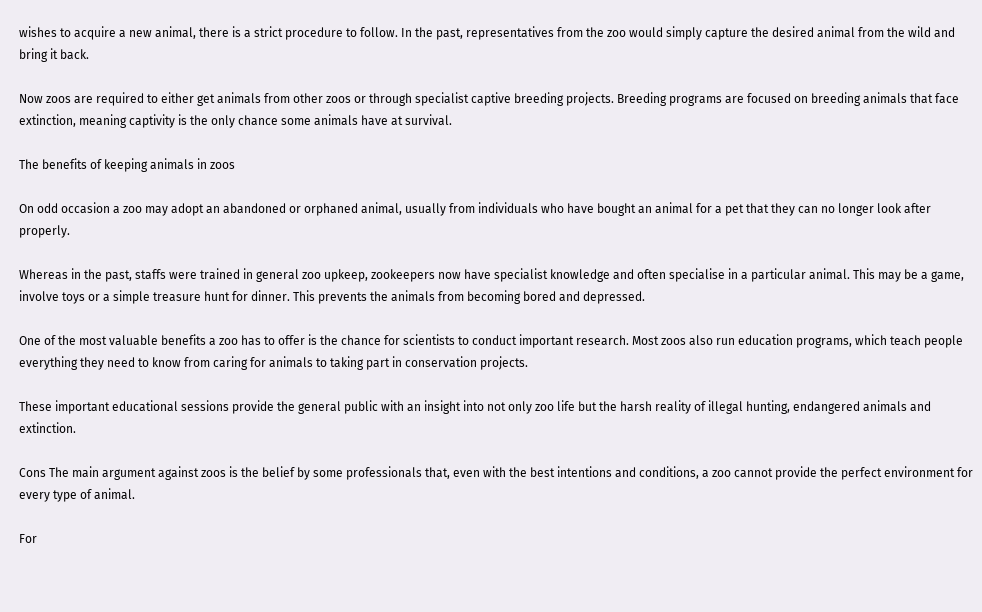wishes to acquire a new animal, there is a strict procedure to follow. In the past, representatives from the zoo would simply capture the desired animal from the wild and bring it back.

Now zoos are required to either get animals from other zoos or through specialist captive breeding projects. Breeding programs are focused on breeding animals that face extinction, meaning captivity is the only chance some animals have at survival.

The benefits of keeping animals in zoos

On odd occasion a zoo may adopt an abandoned or orphaned animal, usually from individuals who have bought an animal for a pet that they can no longer look after properly.

Whereas in the past, staffs were trained in general zoo upkeep, zookeepers now have specialist knowledge and often specialise in a particular animal. This may be a game, involve toys or a simple treasure hunt for dinner. This prevents the animals from becoming bored and depressed.

One of the most valuable benefits a zoo has to offer is the chance for scientists to conduct important research. Most zoos also run education programs, which teach people everything they need to know from caring for animals to taking part in conservation projects.

These important educational sessions provide the general public with an insight into not only zoo life but the harsh reality of illegal hunting, endangered animals and extinction.

Cons The main argument against zoos is the belief by some professionals that, even with the best intentions and conditions, a zoo cannot provide the perfect environment for every type of animal.

For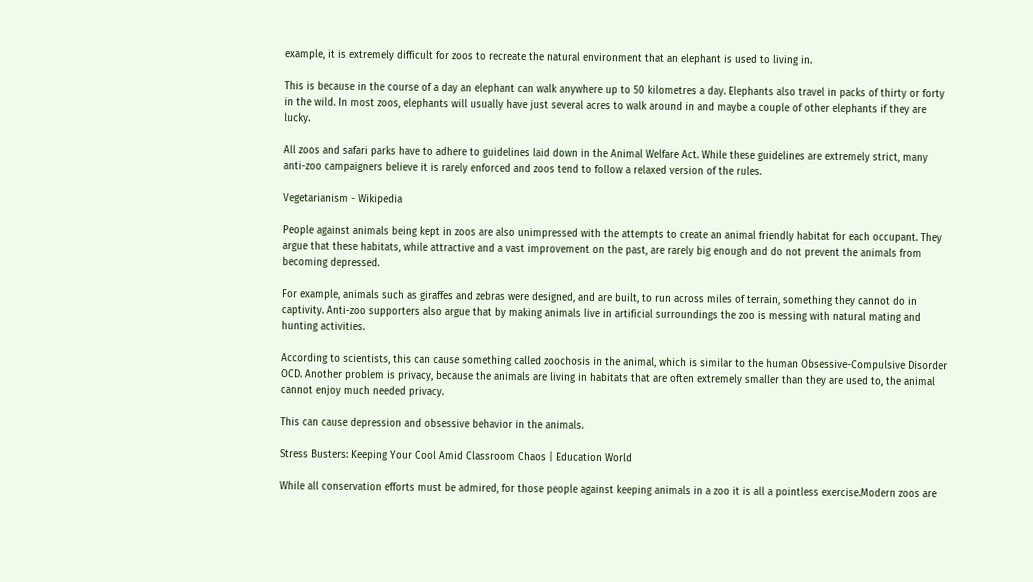example, it is extremely difficult for zoos to recreate the natural environment that an elephant is used to living in.

This is because in the course of a day an elephant can walk anywhere up to 50 kilometres a day. Elephants also travel in packs of thirty or forty in the wild. In most zoos, elephants will usually have just several acres to walk around in and maybe a couple of other elephants if they are lucky.

All zoos and safari parks have to adhere to guidelines laid down in the Animal Welfare Act. While these guidelines are extremely strict, many anti-zoo campaigners believe it is rarely enforced and zoos tend to follow a relaxed version of the rules.

Vegetarianism - Wikipedia

People against animals being kept in zoos are also unimpressed with the attempts to create an animal friendly habitat for each occupant. They argue that these habitats, while attractive and a vast improvement on the past, are rarely big enough and do not prevent the animals from becoming depressed.

For example, animals such as giraffes and zebras were designed, and are built, to run across miles of terrain, something they cannot do in captivity. Anti-zoo supporters also argue that by making animals live in artificial surroundings the zoo is messing with natural mating and hunting activities.

According to scientists, this can cause something called zoochosis in the animal, which is similar to the human Obsessive-Compulsive Disorder OCD. Another problem is privacy, because the animals are living in habitats that are often extremely smaller than they are used to, the animal cannot enjoy much needed privacy.

This can cause depression and obsessive behavior in the animals.

Stress Busters: Keeping Your Cool Amid Classroom Chaos | Education World

While all conservation efforts must be admired, for those people against keeping animals in a zoo it is all a pointless exercise.Modern zoos are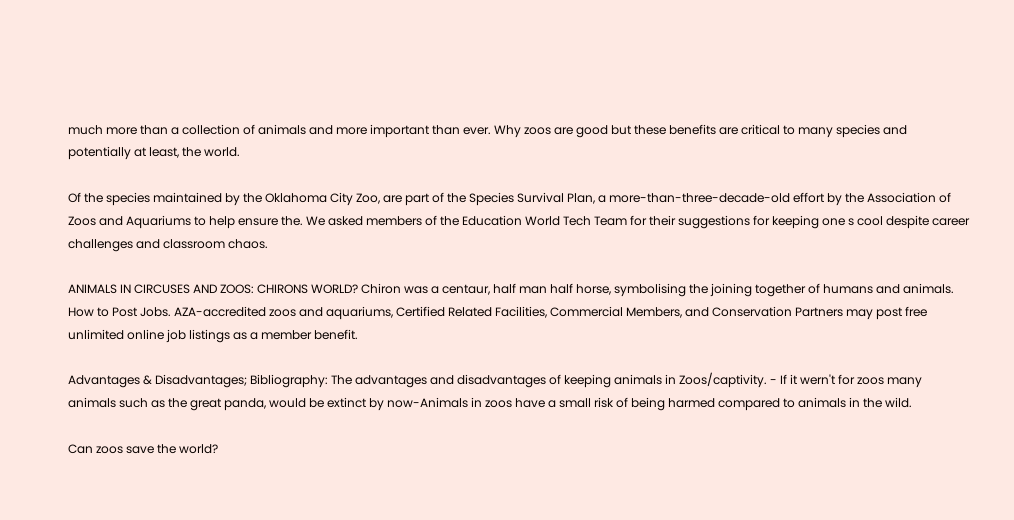much more than a collection of animals and more important than ever. Why zoos are good but these benefits are critical to many species and potentially at least, the world.

Of the species maintained by the Oklahoma City Zoo, are part of the Species Survival Plan, a more-than-three-decade-old effort by the Association of Zoos and Aquariums to help ensure the. We asked members of the Education World Tech Team for their suggestions for keeping one s cool despite career challenges and classroom chaos.

ANIMALS IN CIRCUSES AND ZOOS: CHIRONS WORLD? Chiron was a centaur, half man half horse, symbolising the joining together of humans and animals. How to Post Jobs. AZA-accredited zoos and aquariums, Certified Related Facilities, Commercial Members, and Conservation Partners may post free unlimited online job listings as a member benefit.

Advantages & Disadvantages; Bibliography: The advantages and disadvantages of keeping animals in Zoos/captivity. - If it wern't for zoos many animals such as the great panda, would be extinct by now-Animals in zoos have a small risk of being harmed compared to animals in the wild.

Can zoos save the world?